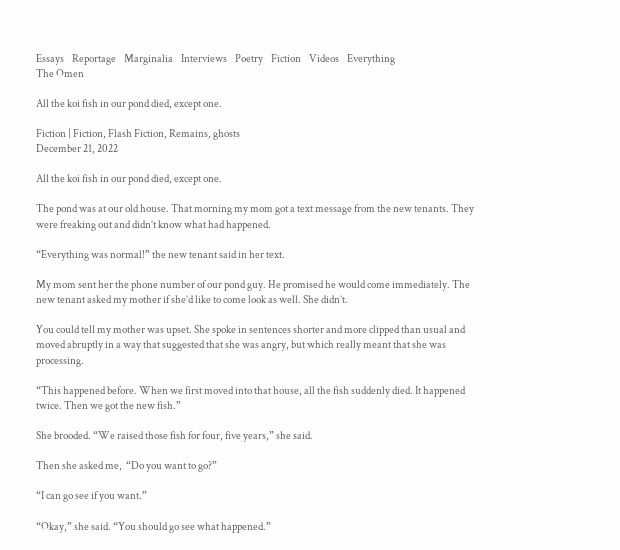Essays    Reportage    Marginalia    Interviews    Poetry    Fiction    Videos    Everything
The Omen

All the koi fish in our pond died, except one.

Fiction | Fiction, Flash Fiction, Remains, ghosts
December 21, 2022

All the koi fish in our pond died, except one.

The pond was at our old house. That morning my mom got a text message from the new tenants. They were freaking out and didn’t know what had happened.

“Everything was normal!” the new tenant said in her text.

My mom sent her the phone number of our pond guy. He promised he would come immediately. The new tenant asked my mother if she’d like to come look as well. She didn’t.

You could tell my mother was upset. She spoke in sentences shorter and more clipped than usual and moved abruptly in a way that suggested that she was angry, but which really meant that she was processing.

“This happened before. When we first moved into that house, all the fish suddenly died. It happened twice. Then we got the new fish.”

She brooded. “We raised those fish for four, five years,” she said.

Then she asked me,  “Do you want to go?”

“I can go see if you want.”

“Okay,” she said. “You should go see what happened.”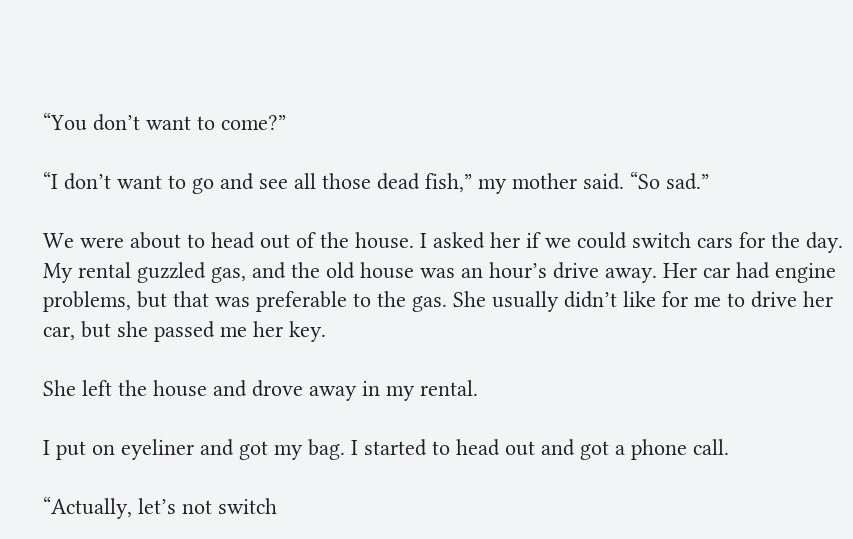“You don’t want to come?”

“I don’t want to go and see all those dead fish,” my mother said. “So sad.”

We were about to head out of the house. I asked her if we could switch cars for the day. My rental guzzled gas, and the old house was an hour’s drive away. Her car had engine problems, but that was preferable to the gas. She usually didn’t like for me to drive her car, but she passed me her key.

She left the house and drove away in my rental.

I put on eyeliner and got my bag. I started to head out and got a phone call.

“Actually, let’s not switch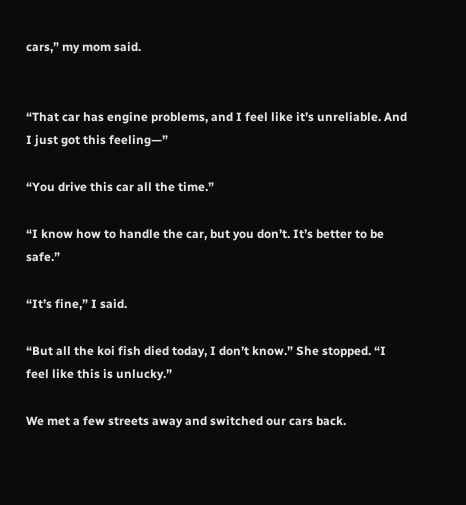cars,” my mom said.


“That car has engine problems, and I feel like it’s unreliable. And I just got this feeling—”

“You drive this car all the time.”

“I know how to handle the car, but you don’t. It’s better to be safe.”

“It’s fine,” I said.

“But all the koi fish died today, I don’t know.” She stopped. “I feel like this is unlucky.”

We met a few streets away and switched our cars back.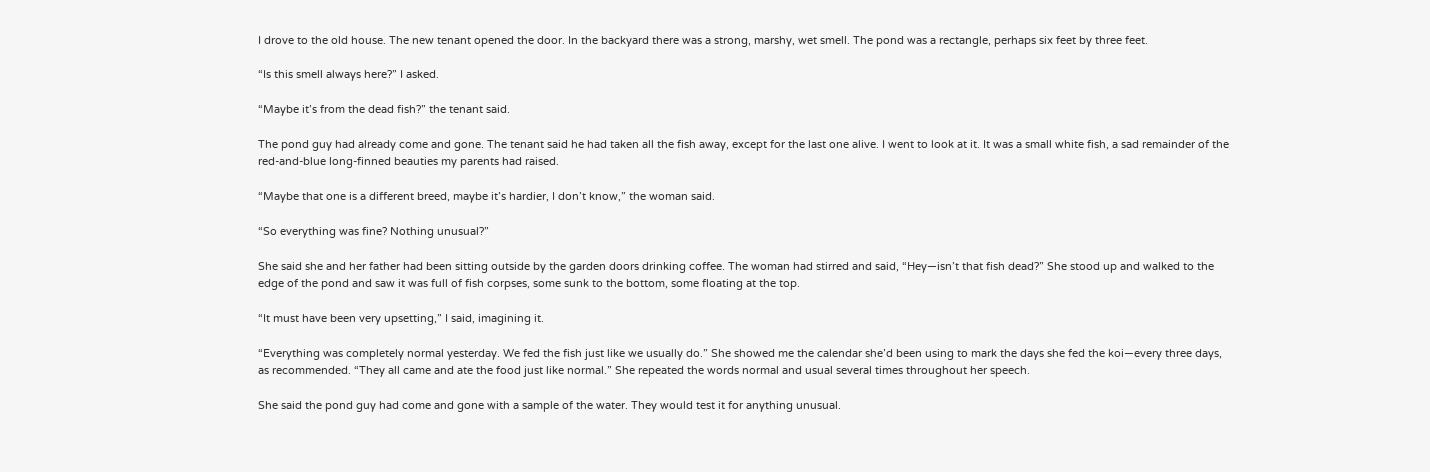I drove to the old house. The new tenant opened the door. In the backyard there was a strong, marshy, wet smell. The pond was a rectangle, perhaps six feet by three feet.

“Is this smell always here?” I asked.

“Maybe it’s from the dead fish?” the tenant said.

The pond guy had already come and gone. The tenant said he had taken all the fish away, except for the last one alive. I went to look at it. It was a small white fish, a sad remainder of the red-and-blue long-finned beauties my parents had raised.

“Maybe that one is a different breed, maybe it’s hardier, I don’t know,” the woman said.

“So everything was fine? Nothing unusual?”

She said she and her father had been sitting outside by the garden doors drinking coffee. The woman had stirred and said, “Hey—isn’t that fish dead?” She stood up and walked to the edge of the pond and saw it was full of fish corpses, some sunk to the bottom, some floating at the top.

“It must have been very upsetting,” I said, imagining it.

“Everything was completely normal yesterday. We fed the fish just like we usually do.” She showed me the calendar she’d been using to mark the days she fed the koi—every three days, as recommended. “They all came and ate the food just like normal.” She repeated the words normal and usual several times throughout her speech.

She said the pond guy had come and gone with a sample of the water. They would test it for anything unusual.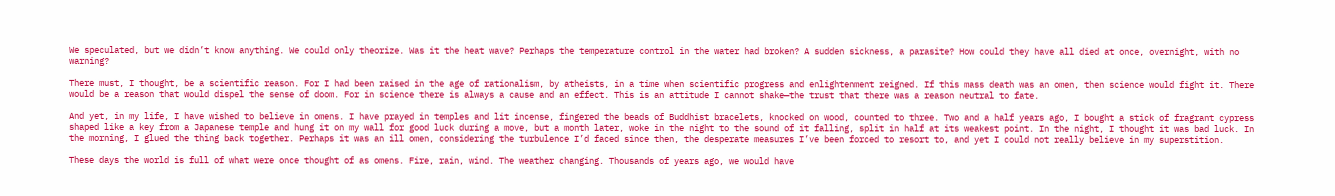We speculated, but we didn’t know anything. We could only theorize. Was it the heat wave? Perhaps the temperature control in the water had broken? A sudden sickness, a parasite? How could they have all died at once, overnight, with no warning?

There must, I thought, be a scientific reason. For I had been raised in the age of rationalism, by atheists, in a time when scientific progress and enlightenment reigned. If this mass death was an omen, then science would fight it. There would be a reason that would dispel the sense of doom. For in science there is always a cause and an effect. This is an attitude I cannot shake—the trust that there was a reason neutral to fate.

And yet, in my life, I have wished to believe in omens. I have prayed in temples and lit incense, fingered the beads of Buddhist bracelets, knocked on wood, counted to three. Two and a half years ago, I bought a stick of fragrant cypress shaped like a key from a Japanese temple and hung it on my wall for good luck during a move, but a month later, woke in the night to the sound of it falling, split in half at its weakest point. In the night, I thought it was bad luck. In the morning, I glued the thing back together. Perhaps it was an ill omen, considering the turbulence I’d faced since then, the desperate measures I’ve been forced to resort to, and yet I could not really believe in my superstition.

These days the world is full of what were once thought of as omens. Fire, rain, wind. The weather changing. Thousands of years ago, we would have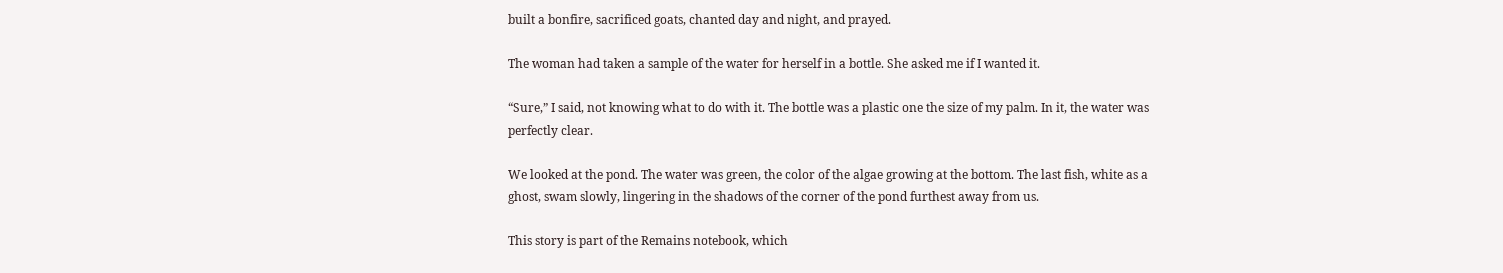built a bonfire, sacrificed goats, chanted day and night, and prayed.

The woman had taken a sample of the water for herself in a bottle. She asked me if I wanted it.

“Sure,” I said, not knowing what to do with it. The bottle was a plastic one the size of my palm. In it, the water was perfectly clear.

We looked at the pond. The water was green, the color of the algae growing at the bottom. The last fish, white as a ghost, swam slowly, lingering in the shadows of the corner of the pond furthest away from us.

This story is part of the Remains notebook, which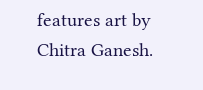features art by Chitra Ganesh.